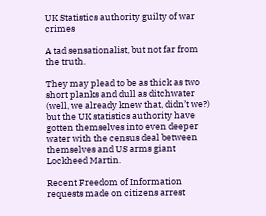UK Statistics authority guilty of war crimes

A tad sensationalist, but not far from the truth.

They may plead to be as thick as two short planks and dull as ditchwater (well, we already knew that, didn’t we?) but the UK statistics authority have gotten themselves into even deeper water with the census deal between themselves and US arms giant Lockheed Martin.

Recent Freedom of Information requests made on citizens arrest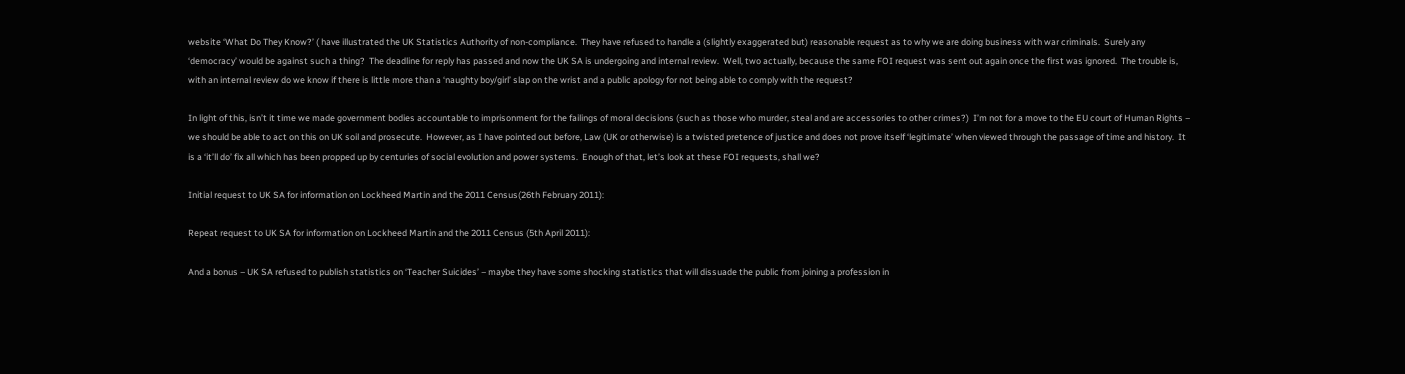website ‘What Do They Know?’ ( have illustrated the UK Statistics Authority of non-compliance.  They have refused to handle a (slightly exaggerated but) reasonable request as to why we are doing business with war criminals.  Surely any ‘democracy’ would be against such a thing?  The deadline for reply has passed and now the UK SA is undergoing and internal review.  Well, two actually, because the same FOI request was sent out again once the first was ignored.  The trouble is, with an internal review do we know if there is little more than a ‘naughty boy/girl’ slap on the wrist and a public apology for not being able to comply with the request?

In light of this, isn’t it time we made government bodies accountable to imprisonment for the failings of moral decisions (such as those who murder, steal and are accessories to other crimes?)  I’m not for a move to the EU court of Human Rights – we should be able to act on this on UK soil and prosecute.  However, as I have pointed out before, Law (UK or otherwise) is a twisted pretence of justice and does not prove itself ‘legitimate’ when viewed through the passage of time and history.  It is a ‘it’ll do’ fix all which has been propped up by centuries of social evolution and power systems.  Enough of that, let’s look at these FOI requests, shall we?

Initial request to UK SA for information on Lockheed Martin and the 2011 Census(26th February 2011):

Repeat request to UK SA for information on Lockheed Martin and the 2011 Census (5th April 2011):

And a bonus – UK SA refused to publish statistics on ‘Teacher Suicides’ – maybe they have some shocking statistics that will dissuade the public from joining a profession in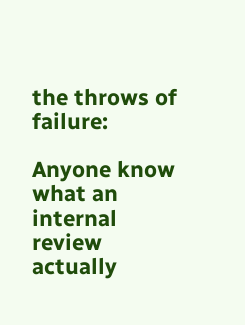the throws of failure:

Anyone know what an internal review actually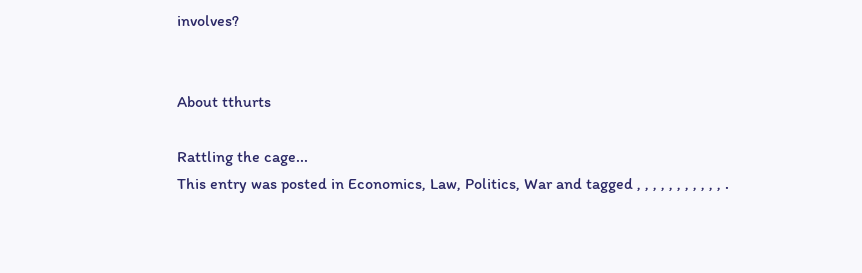involves?


About tthurts

Rattling the cage...
This entry was posted in Economics, Law, Politics, War and tagged , , , , , , , , , , , .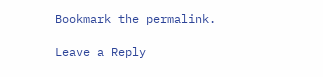Bookmark the permalink.

Leave a Reply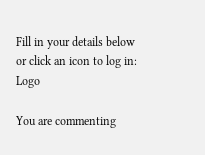Fill in your details below or click an icon to log in: Logo

You are commenting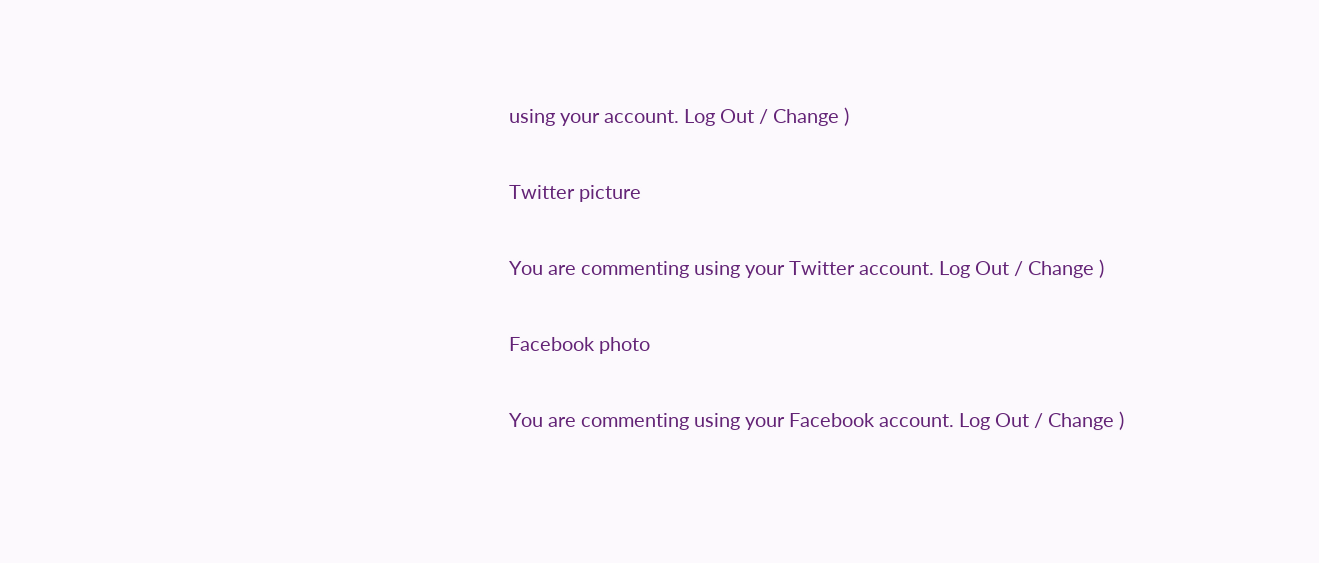using your account. Log Out / Change )

Twitter picture

You are commenting using your Twitter account. Log Out / Change )

Facebook photo

You are commenting using your Facebook account. Log Out / Change )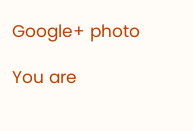Google+ photo

You are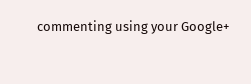commenting using your Google+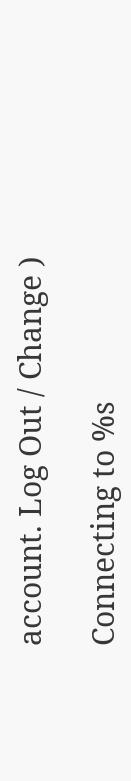account. Log Out / Change )

Connecting to %s